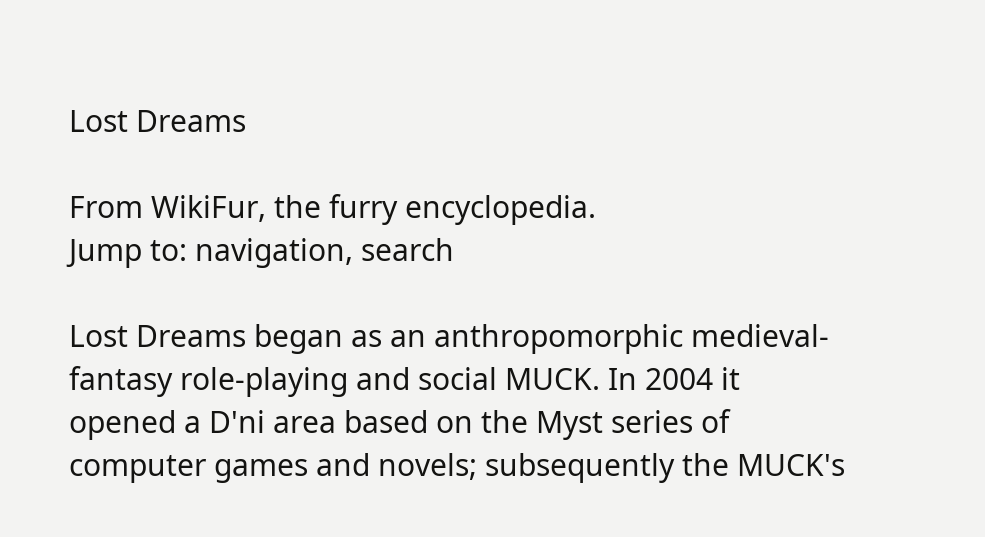Lost Dreams

From WikiFur, the furry encyclopedia.
Jump to: navigation, search

Lost Dreams began as an anthropomorphic medieval-fantasy role-playing and social MUCK. In 2004 it opened a D'ni area based on the Myst series of computer games and novels; subsequently the MUCK's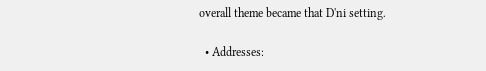overall theme became that D'ni setting.

  • Addresses: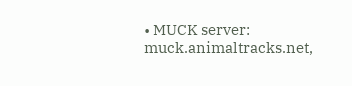• MUCK server: muck.animaltracks.net,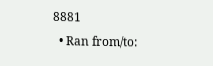8881
  • Ran from/to: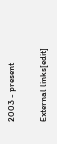2003 - present

External links[edit]